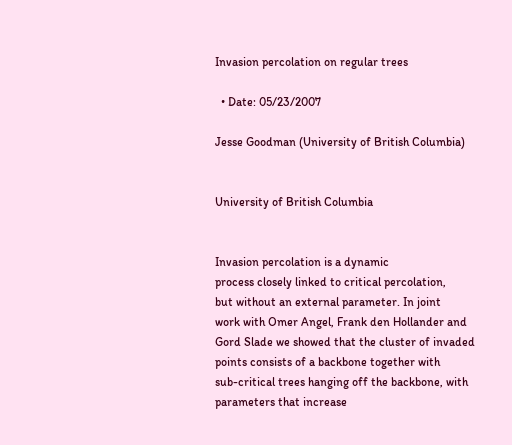Invasion percolation on regular trees

  • Date: 05/23/2007

Jesse Goodman (University of British Columbia)


University of British Columbia


Invasion percolation is a dynamic
process closely linked to critical percolation,
but without an external parameter. In joint
work with Omer Angel, Frank den Hollander and
Gord Slade we showed that the cluster of invaded
points consists of a backbone together with
sub-critical trees hanging off the backbone, with
parameters that increase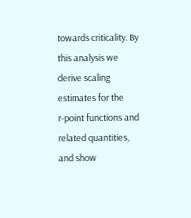towards criticality. By
this analysis we derive scaling estimates for the
r-point functions and related quantities, and show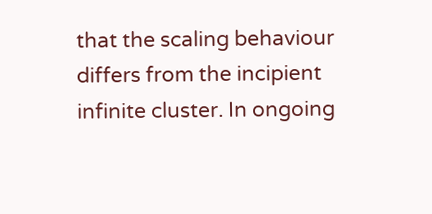that the scaling behaviour differs from the incipient
infinite cluster. In ongoing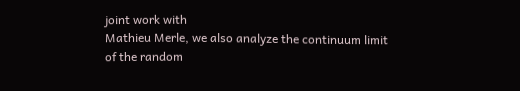joint work with
Mathieu Merle, we also analyze the continuum limit
of the random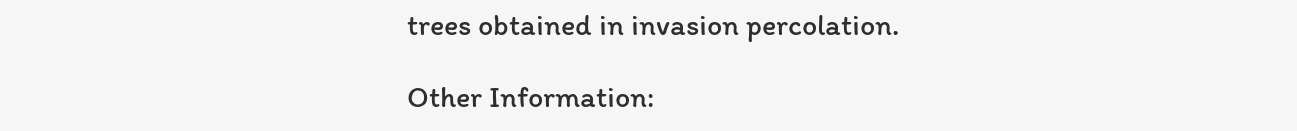trees obtained in invasion percolation.

Other Information: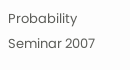Probability Seminar 2007